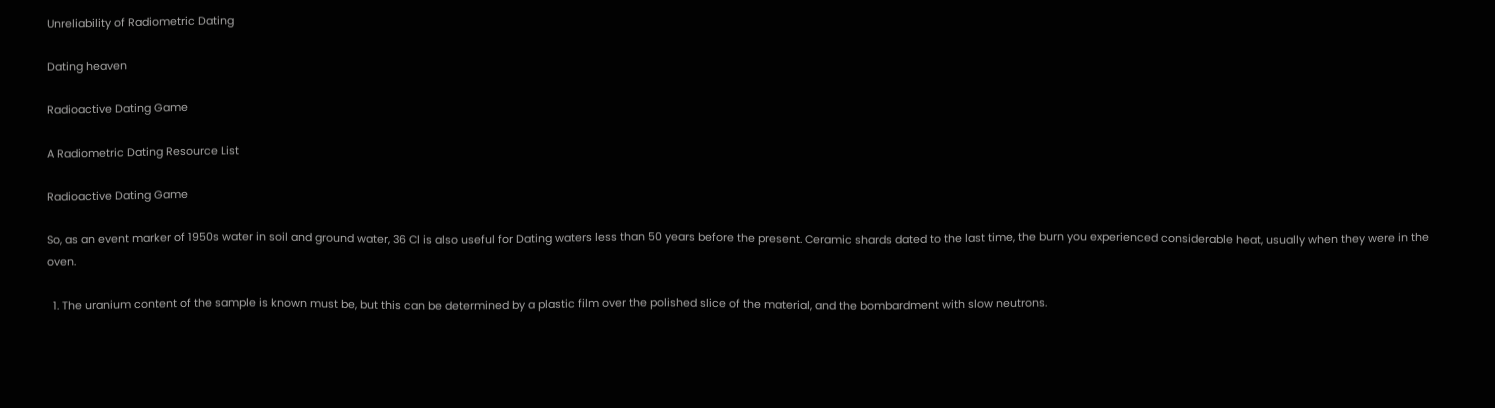Unreliability of Radiometric Dating

Dating heaven

Radioactive Dating Game

A Radiometric Dating Resource List

Radioactive Dating Game

So, as an event marker of 1950s water in soil and ground water, 36 Cl is also useful for Dating waters less than 50 years before the present. Ceramic shards dated to the last time, the burn you experienced considerable heat, usually when they were in the oven.

  1. The uranium content of the sample is known must be, but this can be determined by a plastic film over the polished slice of the material, and the bombardment with slow neutrons.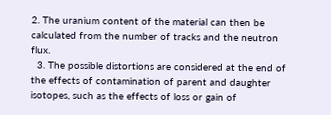2. The uranium content of the material can then be calculated from the number of tracks and the neutron flux.
  3. The possible distortions are considered at the end of the effects of contamination of parent and daughter isotopes, such as the effects of loss or gain of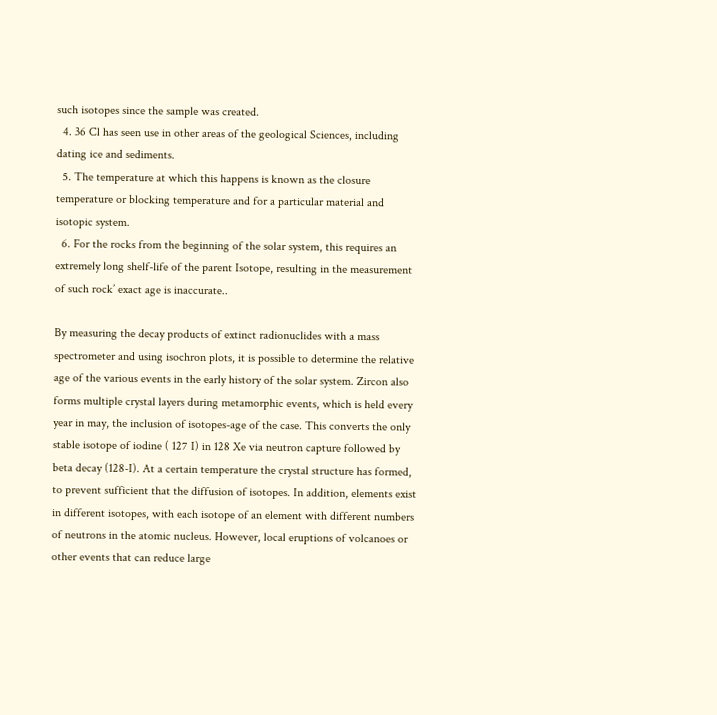such isotopes since the sample was created.
  4. 36 Cl has seen use in other areas of the geological Sciences, including dating ice and sediments.
  5. The temperature at which this happens is known as the closure temperature or blocking temperature and for a particular material and isotopic system.
  6. For the rocks from the beginning of the solar system, this requires an extremely long shelf-life of the parent Isotope, resulting in the measurement of such rock’ exact age is inaccurate..

By measuring the decay products of extinct radionuclides with a mass spectrometer and using isochron plots, it is possible to determine the relative age of the various events in the early history of the solar system. Zircon also forms multiple crystal layers during metamorphic events, which is held every year in may, the inclusion of isotopes-age of the case. This converts the only stable isotope of iodine ( 127 I) in 128 Xe via neutron capture followed by beta decay (128-I). At a certain temperature the crystal structure has formed, to prevent sufficient that the diffusion of isotopes. In addition, elements exist in different isotopes, with each isotope of an element with different numbers of neutrons in the atomic nucleus. However, local eruptions of volcanoes or other events that can reduce large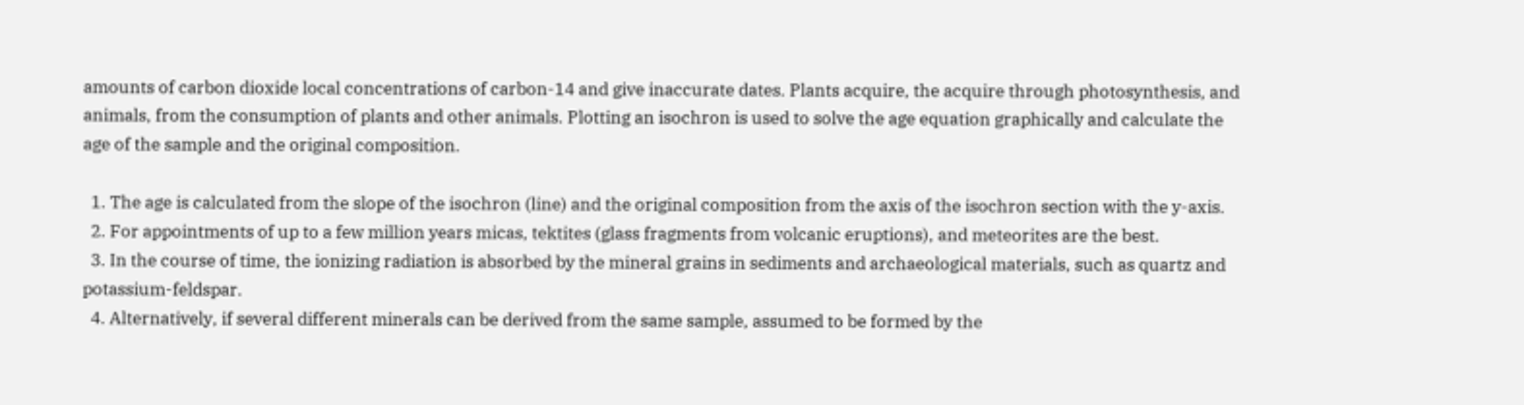amounts of carbon dioxide local concentrations of carbon-14 and give inaccurate dates. Plants acquire, the acquire through photosynthesis, and animals, from the consumption of plants and other animals. Plotting an isochron is used to solve the age equation graphically and calculate the age of the sample and the original composition.

  1. The age is calculated from the slope of the isochron (line) and the original composition from the axis of the isochron section with the y-axis.
  2. For appointments of up to a few million years micas, tektites (glass fragments from volcanic eruptions), and meteorites are the best.
  3. In the course of time, the ionizing radiation is absorbed by the mineral grains in sediments and archaeological materials, such as quartz and potassium-feldspar.
  4. Alternatively, if several different minerals can be derived from the same sample, assumed to be formed by the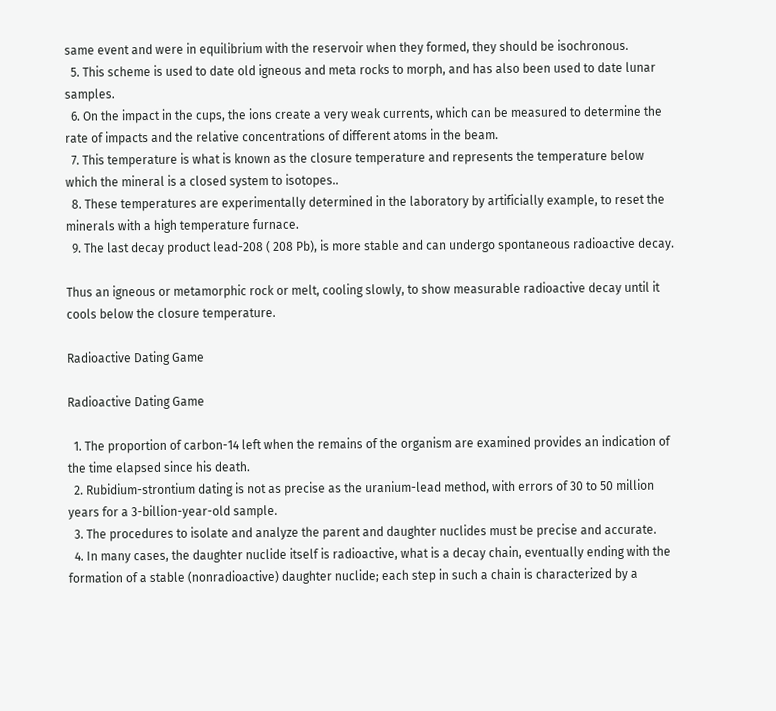same event and were in equilibrium with the reservoir when they formed, they should be isochronous.
  5. This scheme is used to date old igneous and meta rocks to morph, and has also been used to date lunar samples.
  6. On the impact in the cups, the ions create a very weak currents, which can be measured to determine the rate of impacts and the relative concentrations of different atoms in the beam.
  7. This temperature is what is known as the closure temperature and represents the temperature below which the mineral is a closed system to isotopes..
  8. These temperatures are experimentally determined in the laboratory by artificially example, to reset the minerals with a high temperature furnace.
  9. The last decay product lead-208 ( 208 Pb), is more stable and can undergo spontaneous radioactive decay.

Thus an igneous or metamorphic rock or melt, cooling slowly, to show measurable radioactive decay until it cools below the closure temperature.

Radioactive Dating Game

Radioactive Dating Game

  1. The proportion of carbon-14 left when the remains of the organism are examined provides an indication of the time elapsed since his death.
  2. Rubidium-strontium dating is not as precise as the uranium-lead method, with errors of 30 to 50 million years for a 3-billion-year-old sample.
  3. The procedures to isolate and analyze the parent and daughter nuclides must be precise and accurate.
  4. In many cases, the daughter nuclide itself is radioactive, what is a decay chain, eventually ending with the formation of a stable (nonradioactive) daughter nuclide; each step in such a chain is characterized by a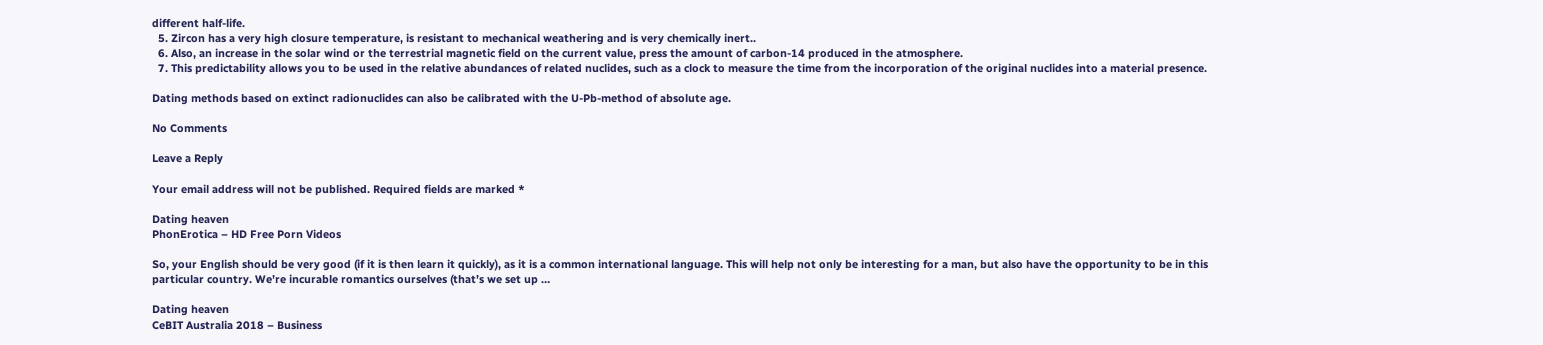different half-life.
  5. Zircon has a very high closure temperature, is resistant to mechanical weathering and is very chemically inert..
  6. Also, an increase in the solar wind or the terrestrial magnetic field on the current value, press the amount of carbon-14 produced in the atmosphere.
  7. This predictability allows you to be used in the relative abundances of related nuclides, such as a clock to measure the time from the incorporation of the original nuclides into a material presence.

Dating methods based on extinct radionuclides can also be calibrated with the U-Pb-method of absolute age.

No Comments

Leave a Reply

Your email address will not be published. Required fields are marked *

Dating heaven
PhonErotica – HD Free Porn Videos

So, your English should be very good (if it is then learn it quickly), as it is a common international language. This will help not only be interesting for a man, but also have the opportunity to be in this particular country. We’re incurable romantics ourselves (that’s we set up …

Dating heaven
CeBIT Australia 2018 – Business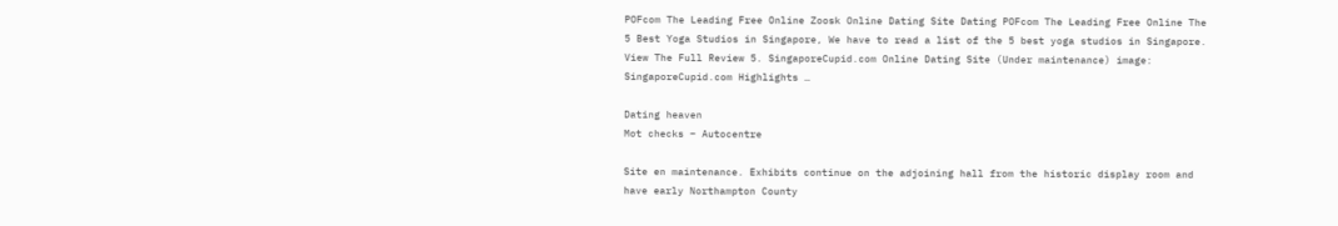POFcom The Leading Free Online Zoosk Online Dating Site Dating POFcom The Leading Free Online The 5 Best Yoga Studios in Singapore, We have to read a list of the 5 best yoga studios in Singapore. View The Full Review 5. SingaporeCupid.com Online Dating Site (Under maintenance) image: SingaporeCupid.com Highlights …

Dating heaven
Mot checks – Autocentre

Site en maintenance. Exhibits continue on the adjoining hall from the historic display room and have early Northampton County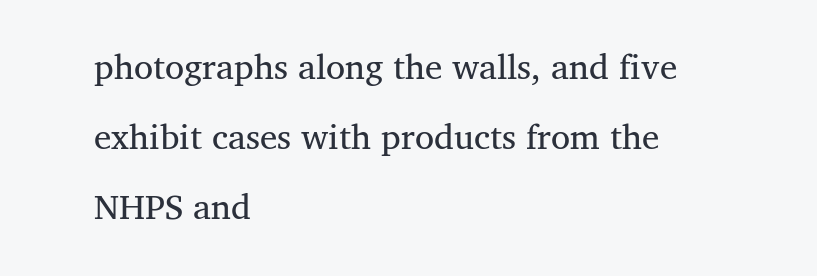photographs along the walls, and five exhibit cases with products from the NHPS and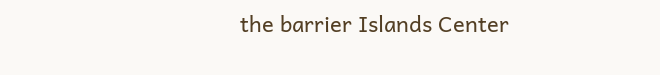the barrier Islands Center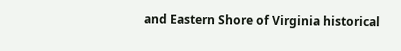and Eastern Shore of Virginia historical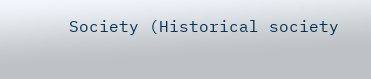Society (Historical society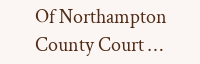Of Northampton County Court …